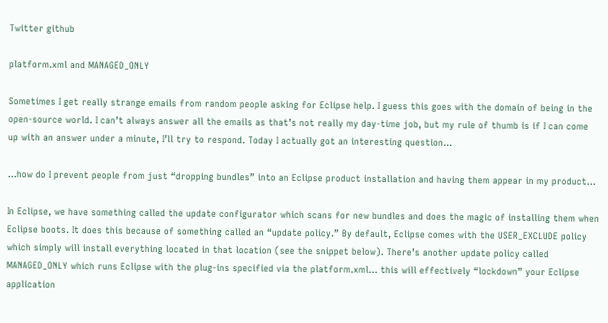Twitter github

platform.xml and MANAGED_ONLY

Sometimes I get really strange emails from random people asking for Eclipse help. I guess this goes with the domain of being in the open-source world. I can’t always answer all the emails as that’s not really my day-time job, but my rule of thumb is if I can come up with an answer under a minute, I’ll try to respond. Today I actually got an interesting question…

…how do I prevent people from just “dropping bundles” into an Eclipse product installation and having them appear in my product…

In Eclipse, we have something called the update configurator which scans for new bundles and does the magic of installing them when Eclipse boots. It does this because of something called an “update policy.” By default, Eclipse comes with the USER_EXCLUDE policy which simply will install everything located in that location (see the snippet below). There’s another update policy called MANAGED_ONLY which runs Eclipse with the plug-ins specified via the platform.xml… this will effectively “lockdown” your Eclipse application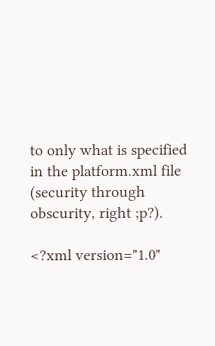to only what is specified in the platform.xml file (security through obscurity, right ;p?).

<?xml version="1.0"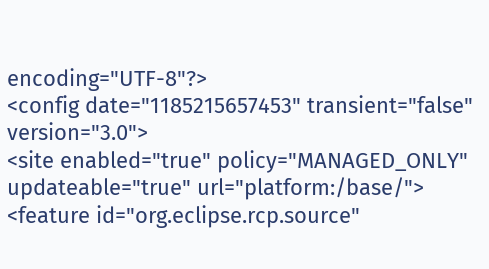encoding="UTF-8"?>
<config date="1185215657453" transient="false" version="3.0">
<site enabled="true" policy="MANAGED_ONLY" updateable="true" url="platform:/base/">
<feature id="org.eclipse.rcp.source"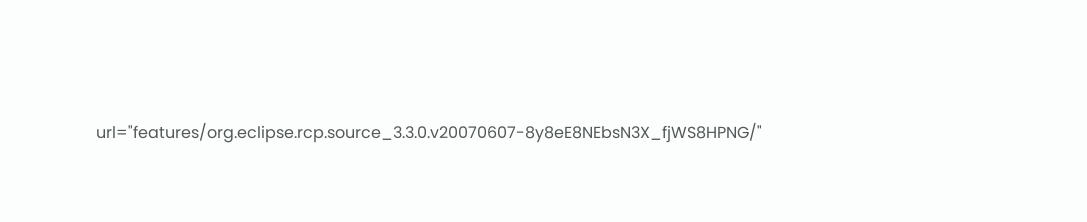url="features/org.eclipse.rcp.source_3.3.0.v20070607-8y8eE8NEbsN3X_fjWS8HPNG/"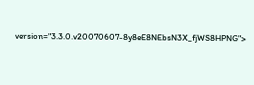version="3.3.0.v20070607-8y8eE8NEbsN3X_fjWS8HPNG">